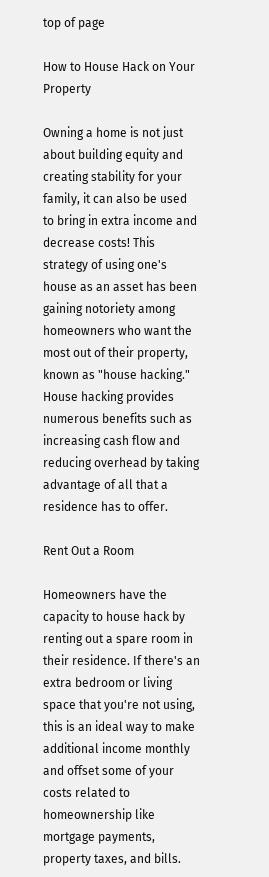top of page

How to House Hack on Your Property

Owning a home is not just about building equity and creating stability for your family, it can also be used to bring in extra income and decrease costs! This strategy of using one's house as an asset has been gaining notoriety among homeowners who want the most out of their property, known as "house hacking." House hacking provides numerous benefits such as increasing cash flow and reducing overhead by taking advantage of all that a residence has to offer.

Rent Out a Room

Homeowners have the capacity to house hack by renting out a spare room in their residence. If there's an extra bedroom or living space that you're not using, this is an ideal way to make additional income monthly and offset some of your costs related to homeownership like mortgage payments, property taxes, and bills.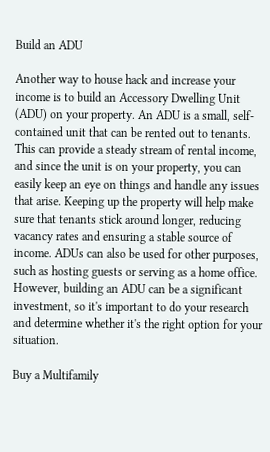Build an ADU

Another way to house hack and increase your income is to build an Accessory Dwelling Unit (ADU) on your property. An ADU is a small, self-contained unit that can be rented out to tenants. This can provide a steady stream of rental income, and since the unit is on your property, you can easily keep an eye on things and handle any issues that arise. Keeping up the property will help make sure that tenants stick around longer, reducing vacancy rates and ensuring a stable source of income. ADUs can also be used for other purposes, such as hosting guests or serving as a home office. However, building an ADU can be a significant investment, so it's important to do your research and determine whether it's the right option for your situation.

Buy a Multifamily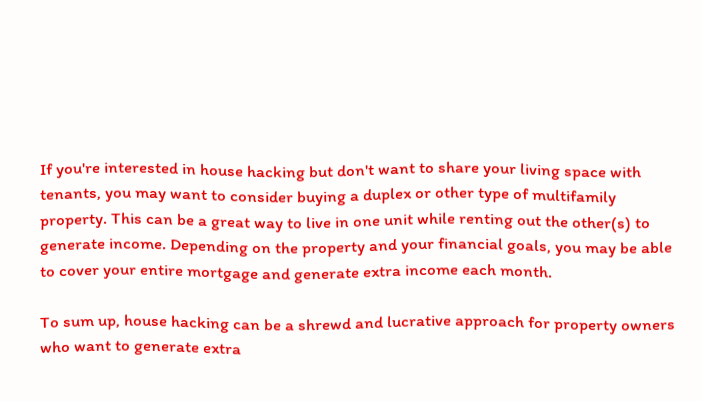If you're interested in house hacking but don't want to share your living space with tenants, you may want to consider buying a duplex or other type of multifamily property. This can be a great way to live in one unit while renting out the other(s) to generate income. Depending on the property and your financial goals, you may be able to cover your entire mortgage and generate extra income each month.

To sum up, house hacking can be a shrewd and lucrative approach for property owners who want to generate extra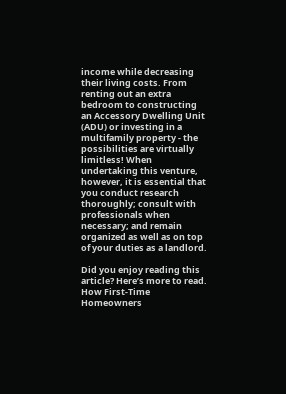income while decreasing their living costs. From renting out an extra bedroom to constructing an Accessory Dwelling Unit (ADU) or investing in a multifamily property - the possibilities are virtually limitless! When undertaking this venture, however, it is essential that you conduct research thoroughly; consult with professionals when necessary; and remain organized as well as on top of your duties as a landlord.

Did you enjoy reading this article? Here’s more to read. How First-Time Homeowners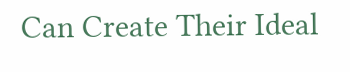Can Create Their Ideal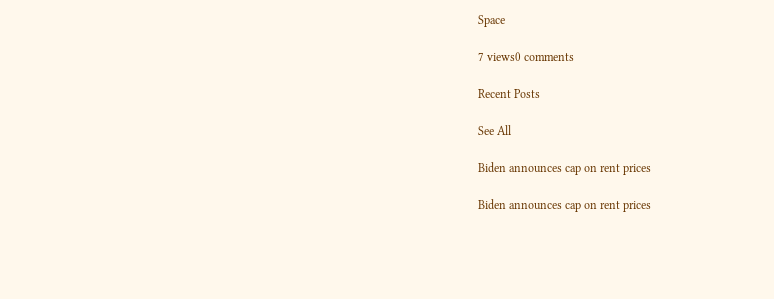Space

7 views0 comments

Recent Posts

See All

Biden announces cap on rent prices

Biden announces cap on rent prices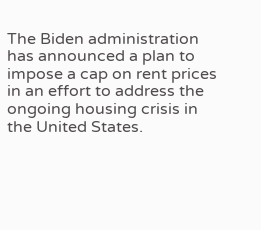The Biden administration has announced a plan to impose a cap on rent prices in an effort to address the ongoing housing crisis in the United States.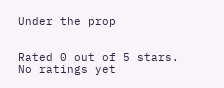Under the prop


Rated 0 out of 5 stars.
No ratings yet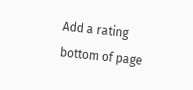Add a rating
bottom of page